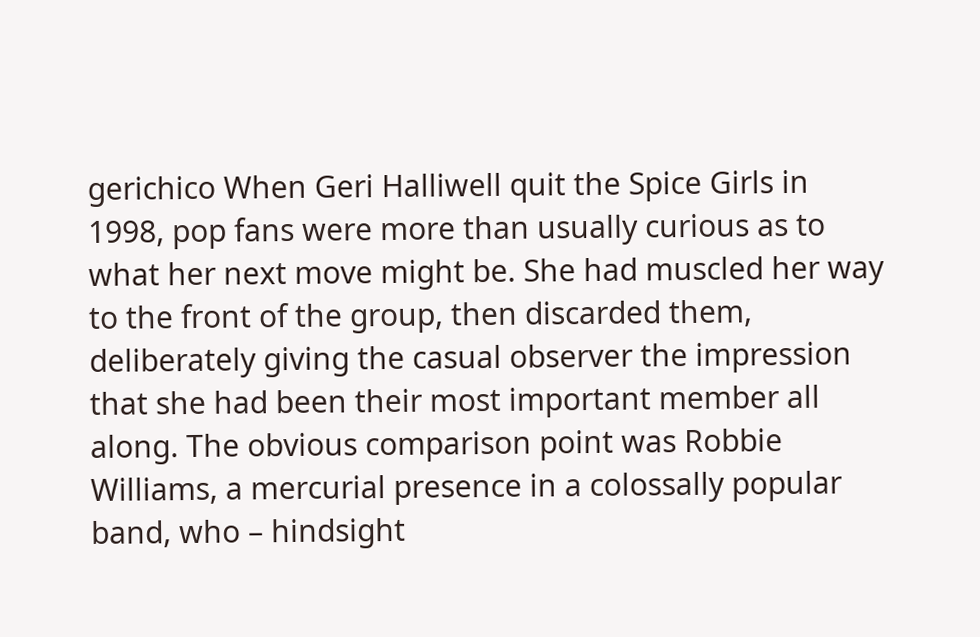gerichico When Geri Halliwell quit the Spice Girls in 1998, pop fans were more than usually curious as to what her next move might be. She had muscled her way to the front of the group, then discarded them, deliberately giving the casual observer the impression that she had been their most important member all along. The obvious comparison point was Robbie Williams, a mercurial presence in a colossally popular band, who – hindsight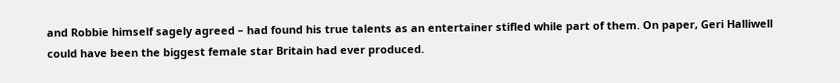and Robbie himself sagely agreed – had found his true talents as an entertainer stifled while part of them. On paper, Geri Halliwell could have been the biggest female star Britain had ever produced.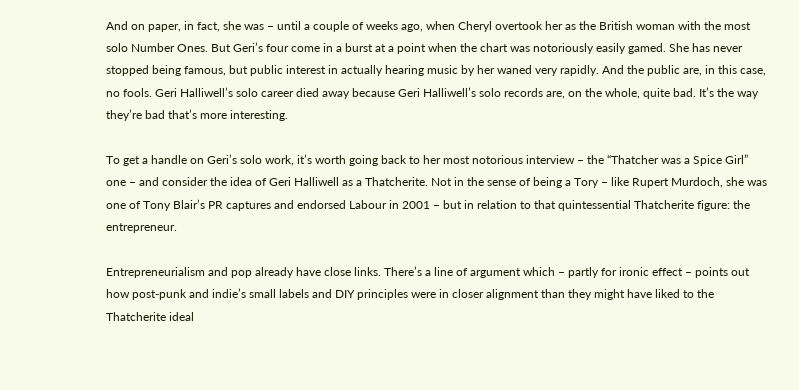And on paper, in fact, she was – until a couple of weeks ago, when Cheryl overtook her as the British woman with the most solo Number Ones. But Geri’s four come in a burst at a point when the chart was notoriously easily gamed. She has never stopped being famous, but public interest in actually hearing music by her waned very rapidly. And the public are, in this case, no fools. Geri Halliwell’s solo career died away because Geri Halliwell’s solo records are, on the whole, quite bad. It’s the way they’re bad that’s more interesting.

To get a handle on Geri’s solo work, it’s worth going back to her most notorious interview – the “Thatcher was a Spice Girl” one – and consider the idea of Geri Halliwell as a Thatcherite. Not in the sense of being a Tory – like Rupert Murdoch, she was one of Tony Blair’s PR captures and endorsed Labour in 2001 – but in relation to that quintessential Thatcherite figure: the entrepreneur.

Entrepreneurialism and pop already have close links. There’s a line of argument which – partly for ironic effect – points out how post-punk and indie’s small labels and DIY principles were in closer alignment than they might have liked to the Thatcherite ideal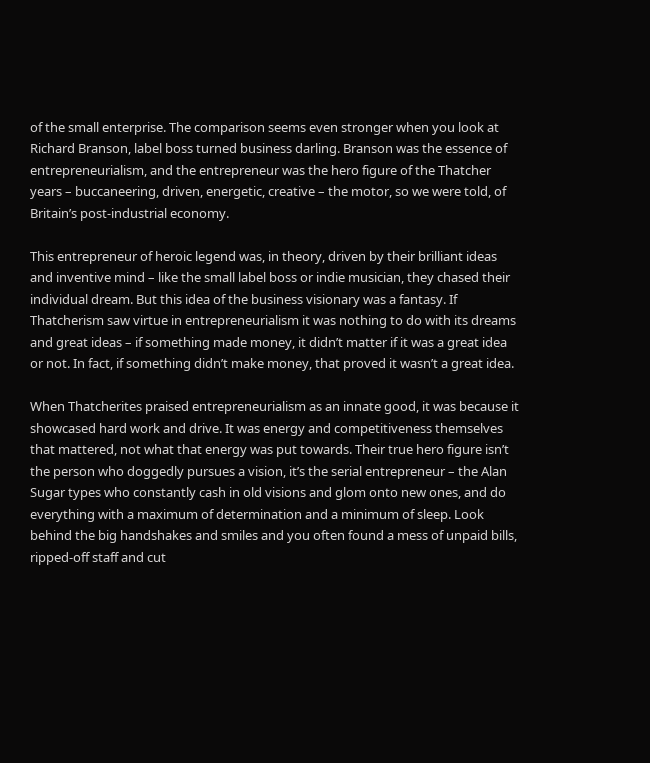of the small enterprise. The comparison seems even stronger when you look at Richard Branson, label boss turned business darling. Branson was the essence of entrepreneurialism, and the entrepreneur was the hero figure of the Thatcher years – buccaneering, driven, energetic, creative – the motor, so we were told, of Britain’s post-industrial economy.

This entrepreneur of heroic legend was, in theory, driven by their brilliant ideas and inventive mind – like the small label boss or indie musician, they chased their individual dream. But this idea of the business visionary was a fantasy. If Thatcherism saw virtue in entrepreneurialism it was nothing to do with its dreams and great ideas – if something made money, it didn’t matter if it was a great idea or not. In fact, if something didn’t make money, that proved it wasn’t a great idea.

When Thatcherites praised entrepreneurialism as an innate good, it was because it showcased hard work and drive. It was energy and competitiveness themselves that mattered, not what that energy was put towards. Their true hero figure isn’t the person who doggedly pursues a vision, it’s the serial entrepreneur – the Alan Sugar types who constantly cash in old visions and glom onto new ones, and do everything with a maximum of determination and a minimum of sleep. Look behind the big handshakes and smiles and you often found a mess of unpaid bills, ripped-off staff and cut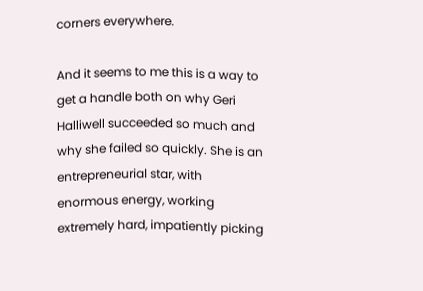corners everywhere.

And it seems to me this is a way to get a handle both on why Geri Halliwell succeeded so much and why she failed so quickly. She is an entrepreneurial star, with enormous energy, working extremely hard, impatiently picking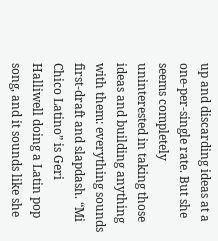up and discarding ideas at a one-per-single rate. But she seems completely uninterested in taking those ideas and building anything with them: everything sounds first-draft and slapdash. “Mi Chico Latino” is Geri Halliwell doing a Latin pop song, and it sounds like she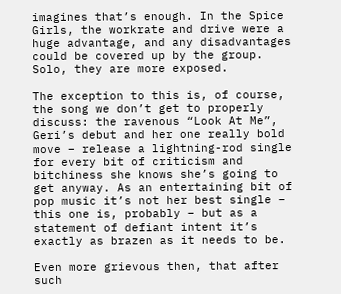imagines that’s enough. In the Spice Girls, the workrate and drive were a huge advantage, and any disadvantages could be covered up by the group. Solo, they are more exposed.

The exception to this is, of course, the song we don’t get to properly discuss: the ravenous “Look At Me”, Geri’s debut and her one really bold move – release a lightning-rod single for every bit of criticism and bitchiness she knows she’s going to get anyway. As an entertaining bit of pop music it’s not her best single – this one is, probably – but as a statement of defiant intent it’s exactly as brazen as it needs to be.

Even more grievous then, that after such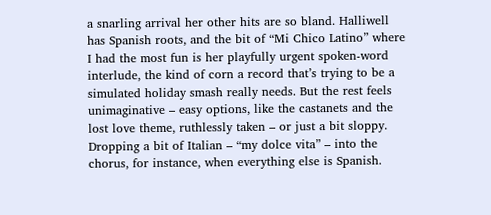a snarling arrival her other hits are so bland. Halliwell has Spanish roots, and the bit of “Mi Chico Latino” where I had the most fun is her playfully urgent spoken-word interlude, the kind of corn a record that’s trying to be a simulated holiday smash really needs. But the rest feels unimaginative – easy options, like the castanets and the lost love theme, ruthlessly taken – or just a bit sloppy. Dropping a bit of Italian – “my dolce vita” – into the chorus, for instance, when everything else is Spanish.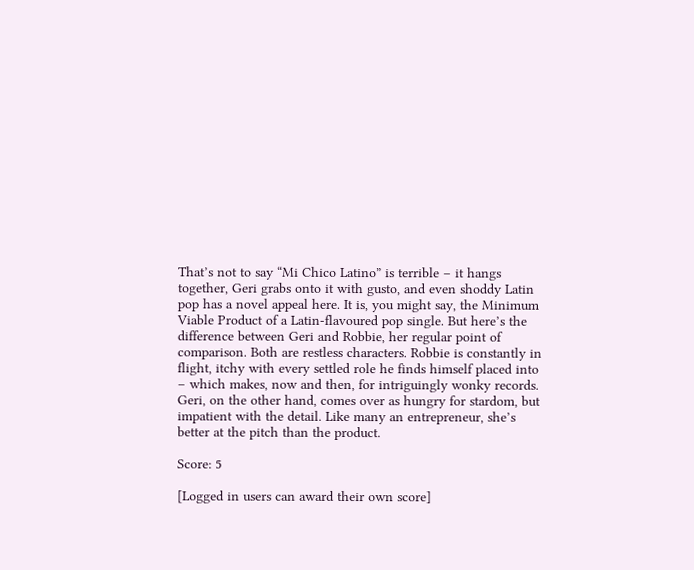That’s not to say “Mi Chico Latino” is terrible – it hangs together, Geri grabs onto it with gusto, and even shoddy Latin pop has a novel appeal here. It is, you might say, the Minimum Viable Product of a Latin-flavoured pop single. But here’s the difference between Geri and Robbie, her regular point of comparison. Both are restless characters. Robbie is constantly in flight, itchy with every settled role he finds himself placed into – which makes, now and then, for intriguingly wonky records. Geri, on the other hand, comes over as hungry for stardom, but impatient with the detail. Like many an entrepreneur, she’s better at the pitch than the product.

Score: 5

[Logged in users can award their own score]